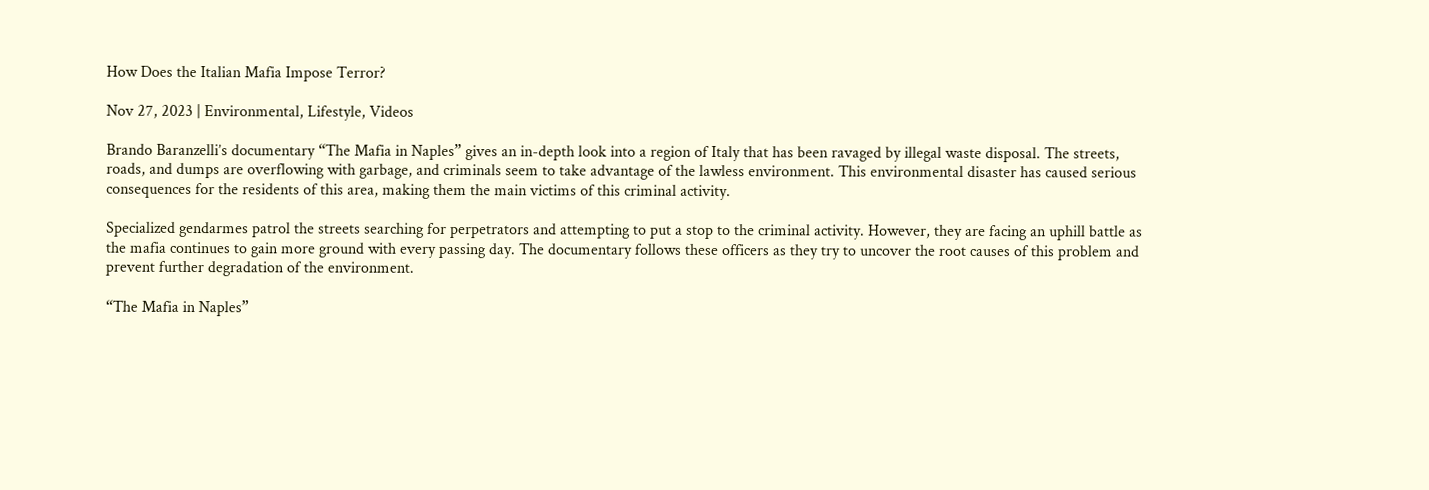How Does the Italian Mafia Impose Terror?

Nov 27, 2023 | Environmental, Lifestyle, Videos

Brando Baranzelli’s documentary “The Mafia in Naples” gives an in-depth look into a region of Italy that has been ravaged by illegal waste disposal. The streets, roads, and dumps are overflowing with garbage, and criminals seem to take advantage of the lawless environment. This environmental disaster has caused serious consequences for the residents of this area, making them the main victims of this criminal activity.

Specialized gendarmes patrol the streets searching for perpetrators and attempting to put a stop to the criminal activity. However, they are facing an uphill battle as the mafia continues to gain more ground with every passing day. The documentary follows these officers as they try to uncover the root causes of this problem and prevent further degradation of the environment.

“The Mafia in Naples”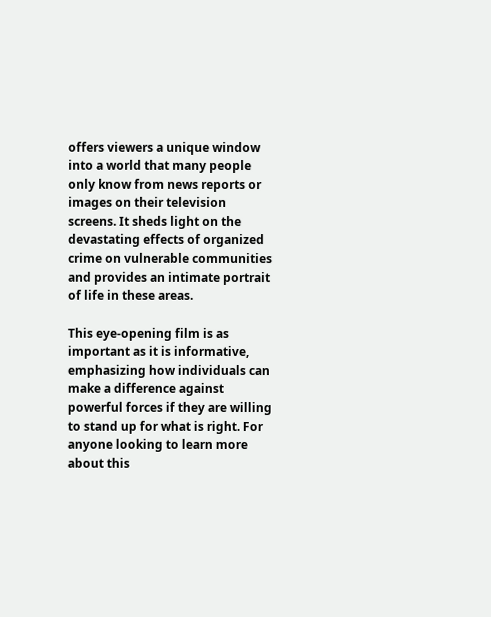offers viewers a unique window into a world that many people only know from news reports or images on their television screens. It sheds light on the devastating effects of organized crime on vulnerable communities and provides an intimate portrait of life in these areas.

This eye-opening film is as important as it is informative, emphasizing how individuals can make a difference against powerful forces if they are willing to stand up for what is right. For anyone looking to learn more about this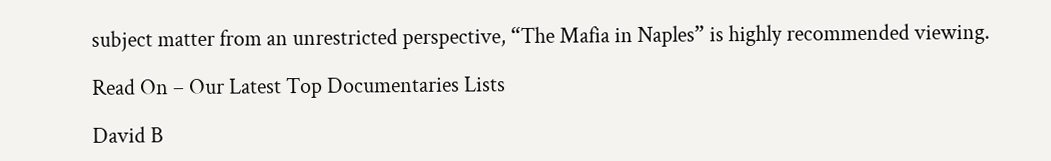subject matter from an unrestricted perspective, “The Mafia in Naples” is highly recommended viewing.

Read On – Our Latest Top Documentaries Lists

David B